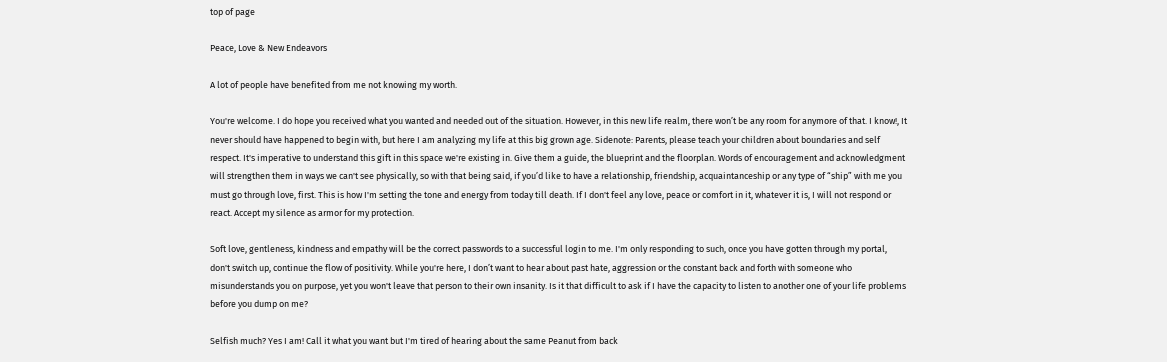top of page

Peace, Love & New Endeavors

A lot of people have benefited from me not knowing my worth.

You're welcome. I do hope you received what you wanted and needed out of the situation. However, in this new life realm, there won’t be any room for anymore of that. I know!, It never should have happened to begin with, but here I am analyzing my life at this big grown age. Sidenote: Parents, please teach your children about boundaries and self respect. It's imperative to understand this gift in this space we're existing in. Give them a guide, the blueprint and the floorplan. Words of encouragement and acknowledgment will strengthen them in ways we can't see physically, so with that being said, if you’d like to have a relationship, friendship, acquaintanceship or any type of “ship” with me you must go through love, first. This is how I'm setting the tone and energy from today till death. If I don't feel any love, peace or comfort in it, whatever it is, I will not respond or react. Accept my silence as armor for my protection.

Soft love, gentleness, kindness and empathy will be the correct passwords to a successful login to me. I'm only responding to such, once you have gotten through my portal, don't switch up, continue the flow of positivity. While you're here, I don’t want to hear about past hate, aggression or the constant back and forth with someone who misunderstands you on purpose, yet you won't leave that person to their own insanity. Is it that difficult to ask if I have the capacity to listen to another one of your life problems before you dump on me?

Selfish much? Yes I am! Call it what you want but I'm tired of hearing about the same Peanut from back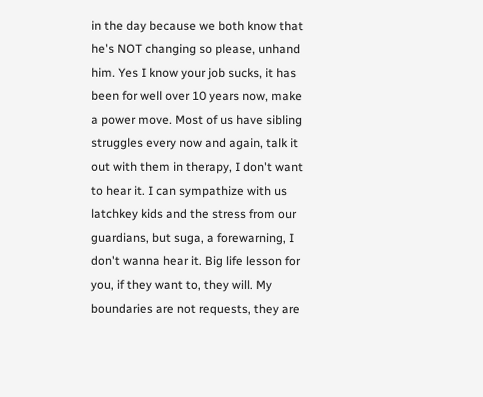in the day because we both know that he's NOT changing so please, unhand him. Yes I know your job sucks, it has been for well over 10 years now, make a power move. Most of us have sibling struggles every now and again, talk it out with them in therapy, I don't want to hear it. I can sympathize with us latchkey kids and the stress from our guardians, but suga, a forewarning, I don't wanna hear it. Big life lesson for you, if they want to, they will. My boundaries are not requests, they are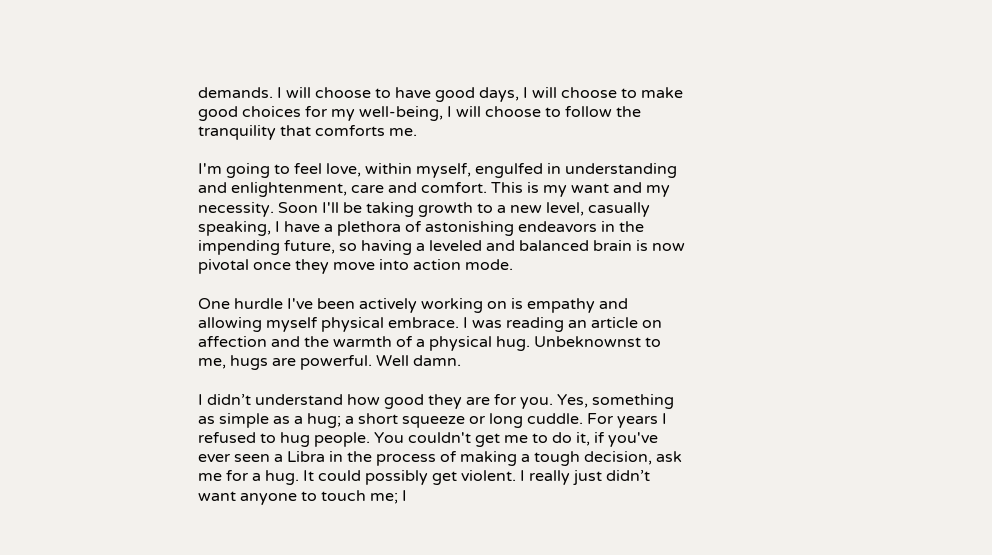demands. I will choose to have good days, I will choose to make good choices for my well-being, I will choose to follow the tranquility that comforts me.

I'm going to feel love, within myself, engulfed in understanding and enlightenment, care and comfort. This is my want and my necessity. Soon I'll be taking growth to a new level, casually speaking, I have a plethora of astonishing endeavors in the impending future, so having a leveled and balanced brain is now pivotal once they move into action mode.

One hurdle I've been actively working on is empathy and allowing myself physical embrace. I was reading an article on affection and the warmth of a physical hug. Unbeknownst to me, hugs are powerful. Well damn.

I didn’t understand how good they are for you. Yes, something as simple as a hug; a short squeeze or long cuddle. For years I refused to hug people. You couldn't get me to do it, if you've ever seen a Libra in the process of making a tough decision, ask me for a hug. It could possibly get violent. I really just didn’t want anyone to touch me; I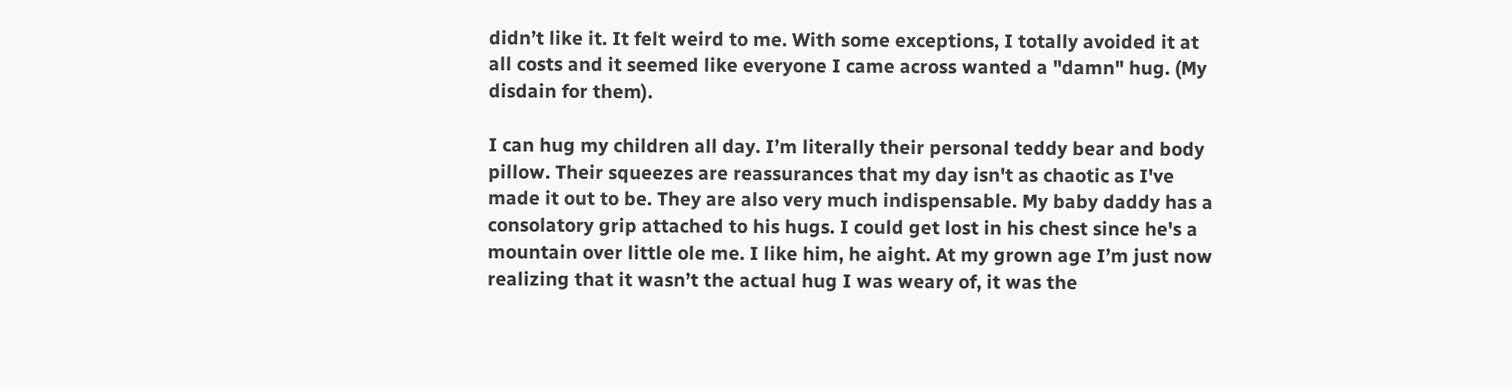didn’t like it. It felt weird to me. With some exceptions, I totally avoided it at all costs and it seemed like everyone I came across wanted a "damn" hug. (My disdain for them).

I can hug my children all day. I’m literally their personal teddy bear and body pillow. Their squeezes are reassurances that my day isn't as chaotic as I've made it out to be. They are also very much indispensable. My baby daddy has a consolatory grip attached to his hugs. I could get lost in his chest since he's a mountain over little ole me. I like him, he aight. At my grown age I’m just now realizing that it wasn’t the actual hug I was weary of, it was the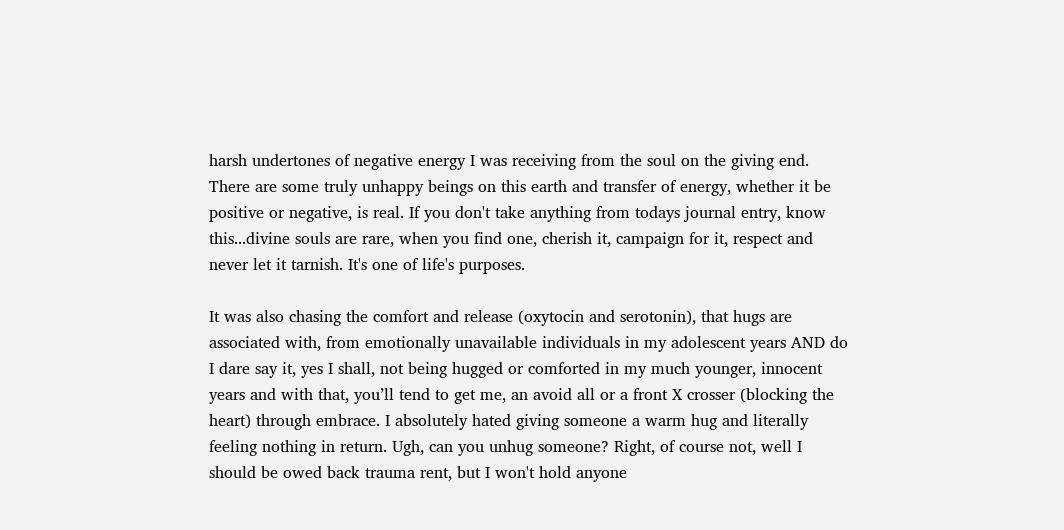harsh undertones of negative energy I was receiving from the soul on the giving end. There are some truly unhappy beings on this earth and transfer of energy, whether it be positive or negative, is real. If you don't take anything from todays journal entry, know this...divine souls are rare, when you find one, cherish it, campaign for it, respect and never let it tarnish. It's one of life's purposes.

It was also chasing the comfort and release (oxytocin and serotonin), that hugs are associated with, from emotionally unavailable individuals in my adolescent years AND do I dare say it, yes I shall, not being hugged or comforted in my much younger, innocent years and with that, you’ll tend to get me, an avoid all or a front X crosser (blocking the heart) through embrace. I absolutely hated giving someone a warm hug and literally feeling nothing in return. Ugh, can you unhug someone? Right, of course not, well I should be owed back trauma rent, but I won't hold anyone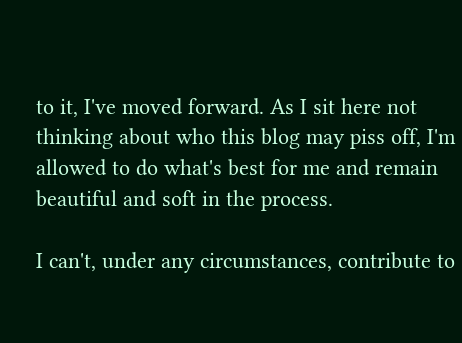to it, I've moved forward. As I sit here not thinking about who this blog may piss off, I'm allowed to do what's best for me and remain beautiful and soft in the process.

I can't, under any circumstances, contribute to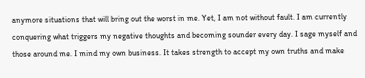anymore situations that will bring out the worst in me. Yet, I am not without fault. I am currently conquering what triggers my negative thoughts and becoming sounder every day. I sage myself and those around me. I mind my own business. It takes strength to accept my own truths and make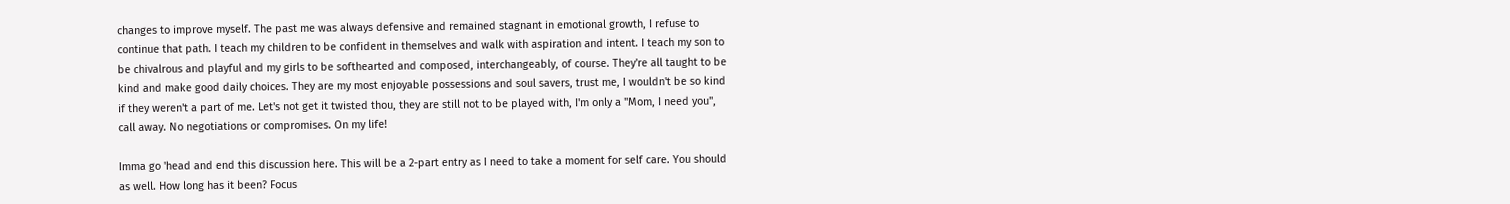changes to improve myself. The past me was always defensive and remained stagnant in emotional growth, I refuse to continue that path. I teach my children to be confident in themselves and walk with aspiration and intent. I teach my son to be chivalrous and playful and my girls to be softhearted and composed, interchangeably, of course. They're all taught to be kind and make good daily choices. They are my most enjoyable possessions and soul savers, trust me, I wouldn't be so kind if they weren't a part of me. Let's not get it twisted thou, they are still not to be played with, I'm only a "Mom, I need you", call away. No negotiations or compromises. On my life!

Imma go 'head and end this discussion here. This will be a 2-part entry as I need to take a moment for self care. You should as well. How long has it been? Focus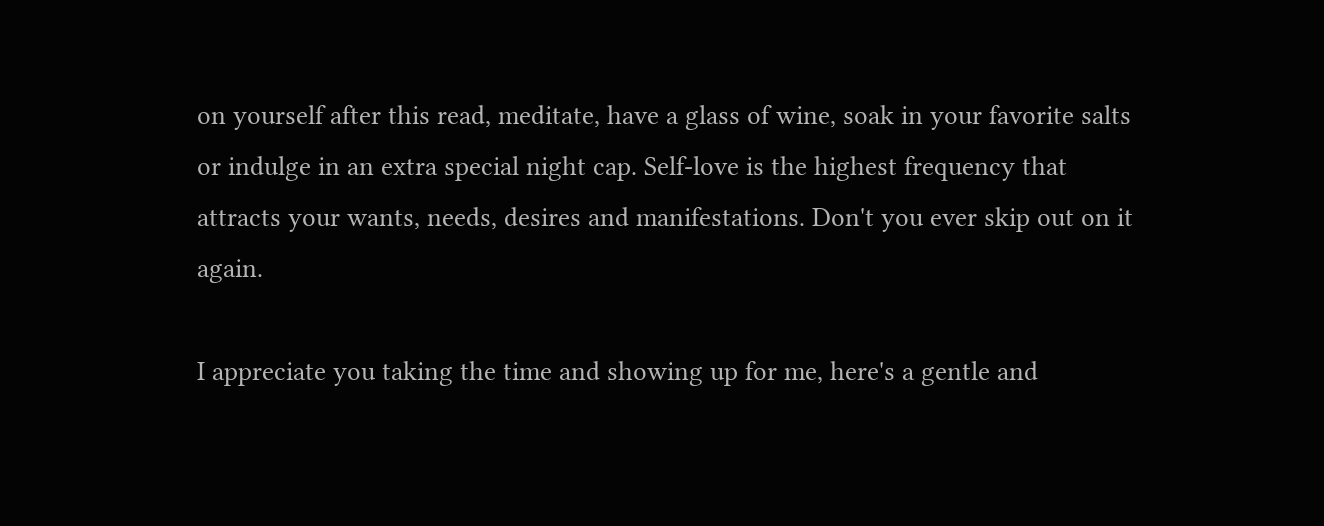on yourself after this read, meditate, have a glass of wine, soak in your favorite salts or indulge in an extra special night cap. Self-love is the highest frequency that attracts your wants, needs, desires and manifestations. Don't you ever skip out on it again.

I appreciate you taking the time and showing up for me, here's a gentle and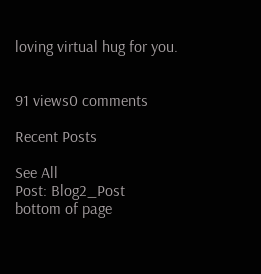loving virtual hug for you.


91 views0 comments

Recent Posts

See All
Post: Blog2_Post
bottom of page